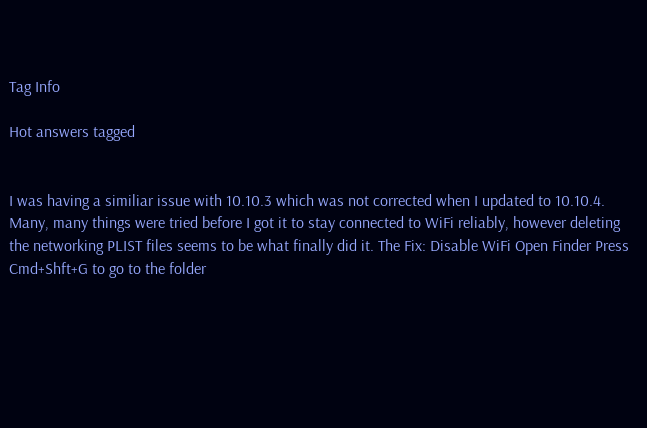Tag Info

Hot answers tagged


I was having a similiar issue with 10.10.3 which was not corrected when I updated to 10.10.4. Many, many things were tried before I got it to stay connected to WiFi reliably, however deleting the networking PLIST files seems to be what finally did it. The Fix: Disable WiFi Open Finder Press Cmd+Shft+G to go to the folder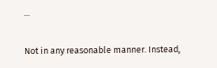...


Not in any reasonable manner. Instead,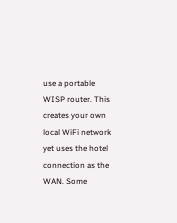use a portable WISP router. This creates your own local WiFi network yet uses the hotel connection as the WAN. Some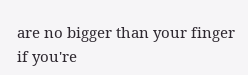are no bigger than your finger if you're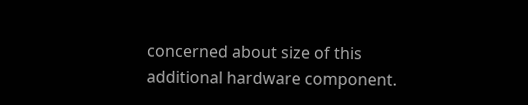concerned about size of this additional hardware component.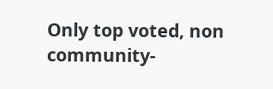Only top voted, non community-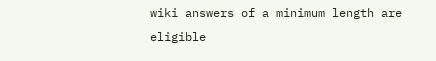wiki answers of a minimum length are eligible